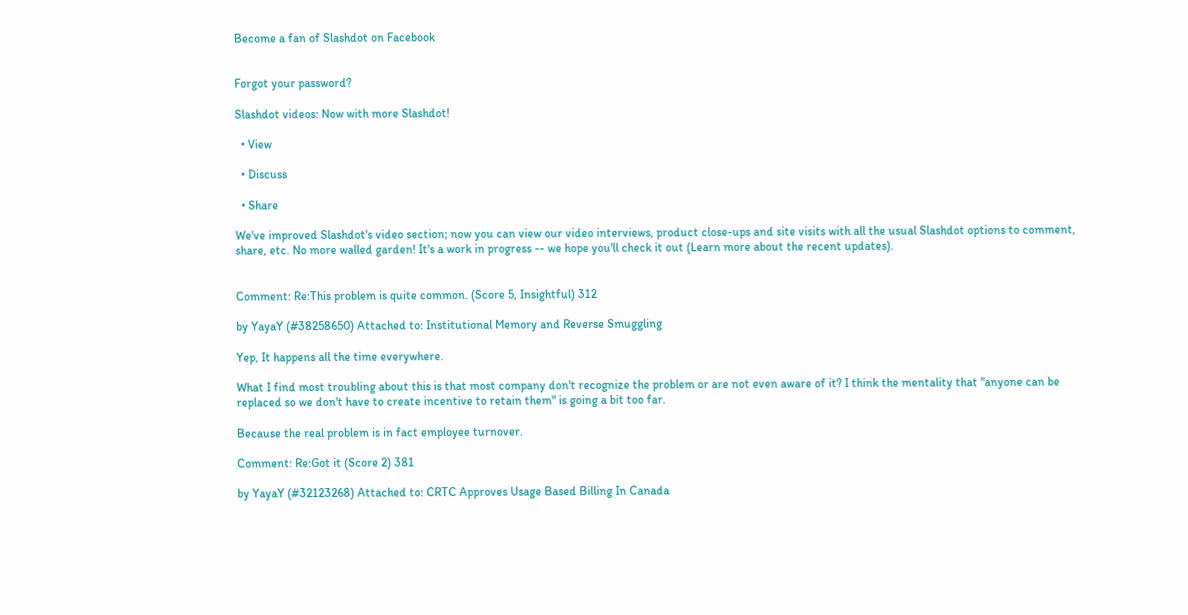Become a fan of Slashdot on Facebook


Forgot your password?

Slashdot videos: Now with more Slashdot!

  • View

  • Discuss

  • Share

We've improved Slashdot's video section; now you can view our video interviews, product close-ups and site visits with all the usual Slashdot options to comment, share, etc. No more walled garden! It's a work in progress -- we hope you'll check it out (Learn more about the recent updates).


Comment: Re:This problem is quite common. (Score 5, Insightful) 312

by YayaY (#38258650) Attached to: Institutional Memory and Reverse Smuggling

Yep, It happens all the time everywhere.

What I find most troubling about this is that most company don't recognize the problem or are not even aware of it? I think the mentality that "anyone can be replaced so we don't have to create incentive to retain them" is going a bit too far.

Because the real problem is in fact employee turnover.

Comment: Re:Got it (Score 2) 381

by YayaY (#32123268) Attached to: CRTC Approves Usage Based Billing In Canada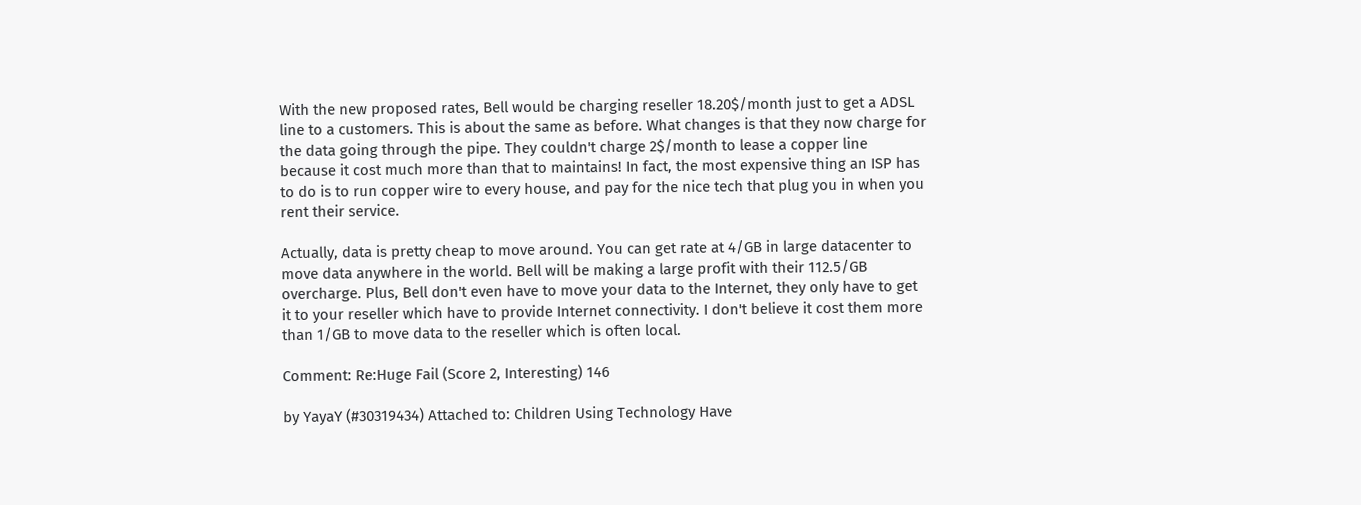With the new proposed rates, Bell would be charging reseller 18.20$/month just to get a ADSL line to a customers. This is about the same as before. What changes is that they now charge for the data going through the pipe. They couldn't charge 2$/month to lease a copper line because it cost much more than that to maintains! In fact, the most expensive thing an ISP has to do is to run copper wire to every house, and pay for the nice tech that plug you in when you rent their service.

Actually, data is pretty cheap to move around. You can get rate at 4/GB in large datacenter to move data anywhere in the world. Bell will be making a large profit with their 112.5/GB overcharge. Plus, Bell don't even have to move your data to the Internet, they only have to get it to your reseller which have to provide Internet connectivity. I don't believe it cost them more than 1/GB to move data to the reseller which is often local.

Comment: Re:Huge Fail (Score 2, Interesting) 146

by YayaY (#30319434) Attached to: Children Using Technology Have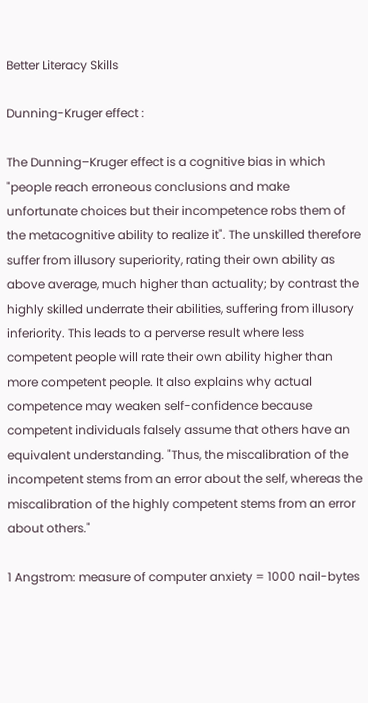Better Literacy Skills

Dunning-Kruger effect :

The Dunning–Kruger effect is a cognitive bias in which "people reach erroneous conclusions and make unfortunate choices but their incompetence robs them of the metacognitive ability to realize it". The unskilled therefore suffer from illusory superiority, rating their own ability as above average, much higher than actuality; by contrast the highly skilled underrate their abilities, suffering from illusory inferiority. This leads to a perverse result where less competent people will rate their own ability higher than more competent people. It also explains why actual competence may weaken self-confidence because competent individuals falsely assume that others have an equivalent understanding. "Thus, the miscalibration of the incompetent stems from an error about the self, whereas the miscalibration of the highly competent stems from an error about others."

1 Angstrom: measure of computer anxiety = 1000 nail-bytes